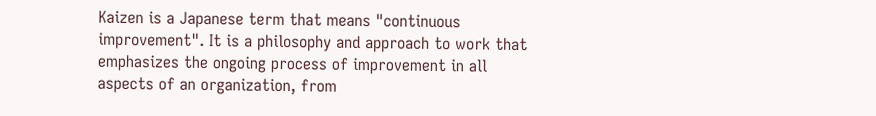Kaizen is a Japanese term that means "continuous improvement". It is a philosophy and approach to work that emphasizes the ongoing process of improvement in all aspects of an organization, from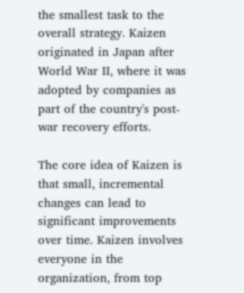the smallest task to the overall strategy. Kaizen originated in Japan after World War II, where it was adopted by companies as part of the country's post-war recovery efforts.

The core idea of Kaizen is that small, incremental changes can lead to significant improvements over time. Kaizen involves everyone in the organization, from top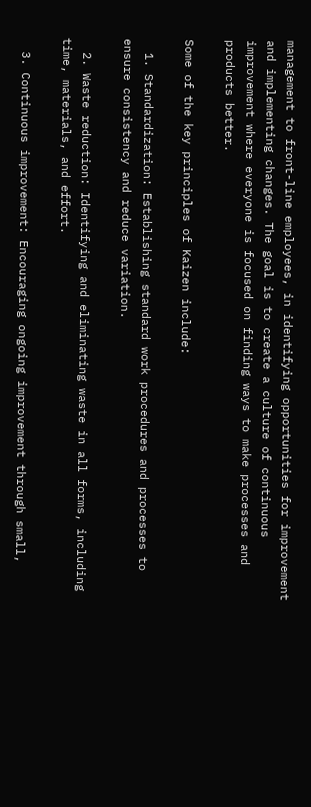management to front-line employees, in identifying opportunities for improvement and implementing changes. The goal is to create a culture of continuous improvement where everyone is focused on finding ways to make processes and products better.

Some of the key principles of Kaizen include:

  1. Standardization: Establishing standard work procedures and processes to ensure consistency and reduce variation.

  2. Waste reduction: Identifying and eliminating waste in all forms, including time, materials, and effort.

  3. Continuous improvement: Encouraging ongoing improvement through small,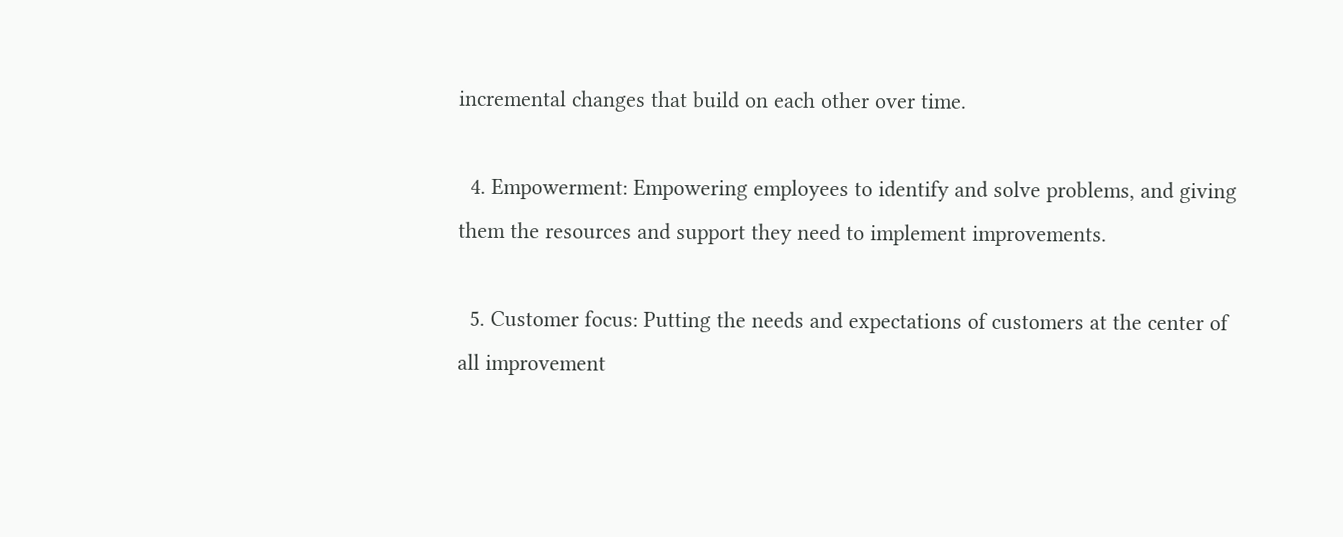incremental changes that build on each other over time.

  4. Empowerment: Empowering employees to identify and solve problems, and giving them the resources and support they need to implement improvements.

  5. Customer focus: Putting the needs and expectations of customers at the center of all improvement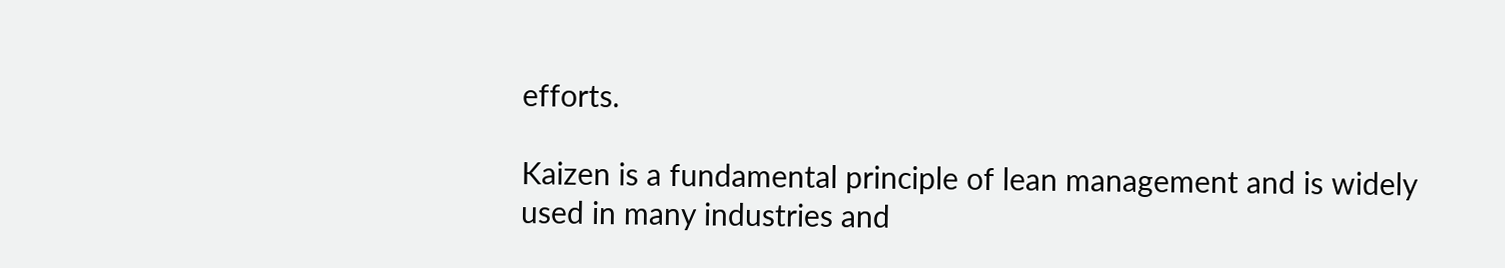efforts.

Kaizen is a fundamental principle of lean management and is widely used in many industries and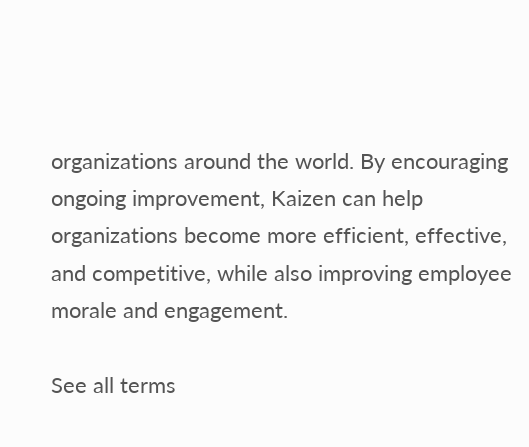organizations around the world. By encouraging ongoing improvement, Kaizen can help organizations become more efficient, effective, and competitive, while also improving employee morale and engagement.

See all terms